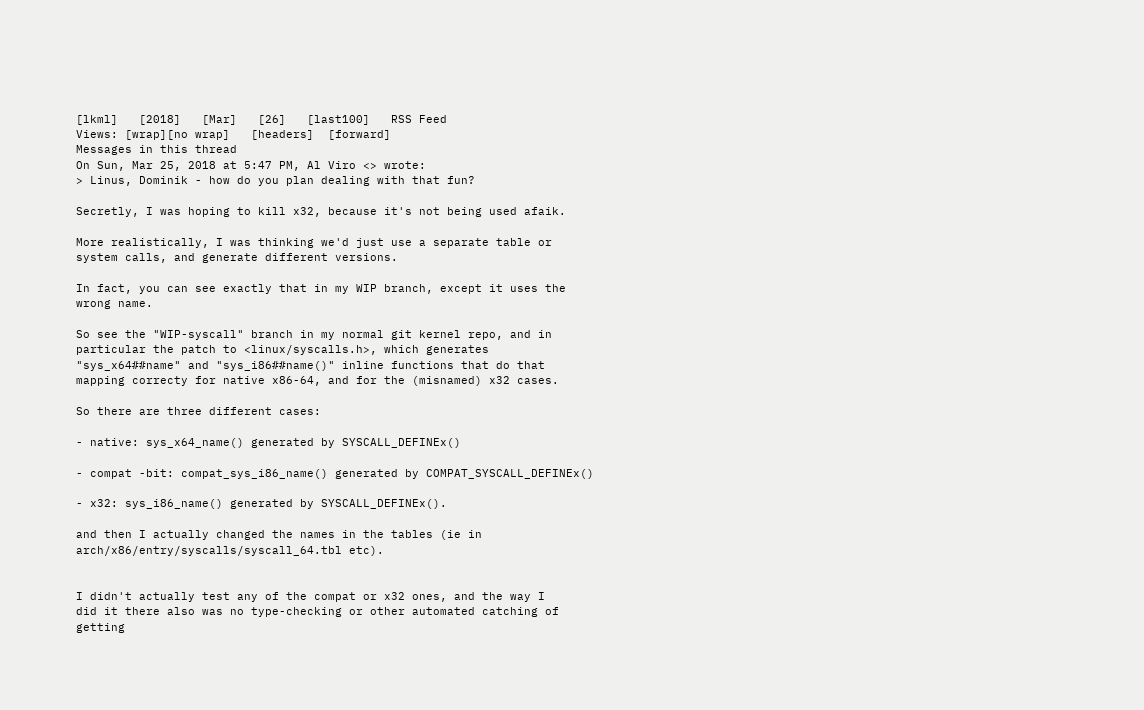[lkml]   [2018]   [Mar]   [26]   [last100]   RSS Feed
Views: [wrap][no wrap]   [headers]  [forward]
Messages in this thread
On Sun, Mar 25, 2018 at 5:47 PM, Al Viro <> wrote:
> Linus, Dominik - how do you plan dealing with that fun?

Secretly, I was hoping to kill x32, because it's not being used afaik.

More realistically, I was thinking we'd just use a separate table or
system calls, and generate different versions.

In fact, you can see exactly that in my WIP branch, except it uses the
wrong name.

So see the "WIP-syscall" branch in my normal git kernel repo, and in
particular the patch to <linux/syscalls.h>, which generates
"sys_x64##name" and "sys_i86##name()" inline functions that do that
mapping correcty for native x86-64, and for the (misnamed) x32 cases.

So there are three different cases:

- native: sys_x64_name() generated by SYSCALL_DEFINEx()

- compat -bit: compat_sys_i86_name() generated by COMPAT_SYSCALL_DEFINEx()

- x32: sys_i86_name() generated by SYSCALL_DEFINEx().

and then I actually changed the names in the tables (ie in
arch/x86/entry/syscalls/syscall_64.tbl etc).


I didn't actually test any of the compat or x32 ones, and the way I
did it there also was no type-checking or other automated catching of
getting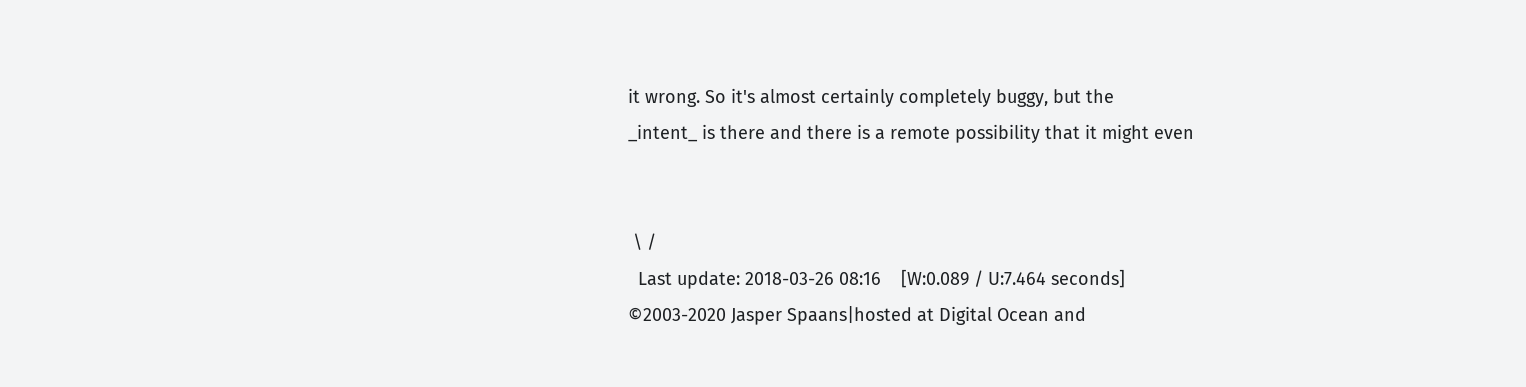it wrong. So it's almost certainly completely buggy, but the
_intent_ is there and there is a remote possibility that it might even


 \ /
  Last update: 2018-03-26 08:16    [W:0.089 / U:7.464 seconds]
©2003-2020 Jasper Spaans|hosted at Digital Ocean and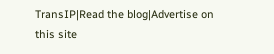TransIP|Read the blog|Advertise on this site